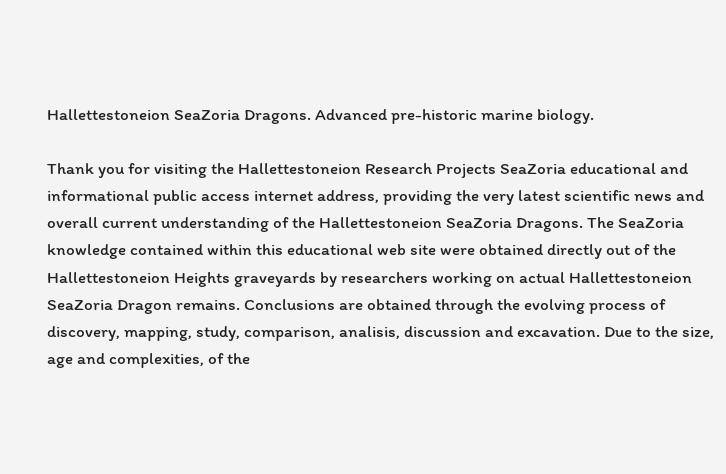Hallettestoneion SeaZoria Dragons. Advanced pre-historic marine biology.

Thank you for visiting the Hallettestoneion Research Projects SeaZoria educational and informational public access internet address, providing the very latest scientific news and overall current understanding of the Hallettestoneion SeaZoria Dragons. The SeaZoria knowledge contained within this educational web site were obtained directly out of the Hallettestoneion Heights graveyards by researchers working on actual Hallettestoneion SeaZoria Dragon remains. Conclusions are obtained through the evolving process of discovery, mapping, study, comparison, analisis, discussion and excavation. Due to the size, age and complexities, of the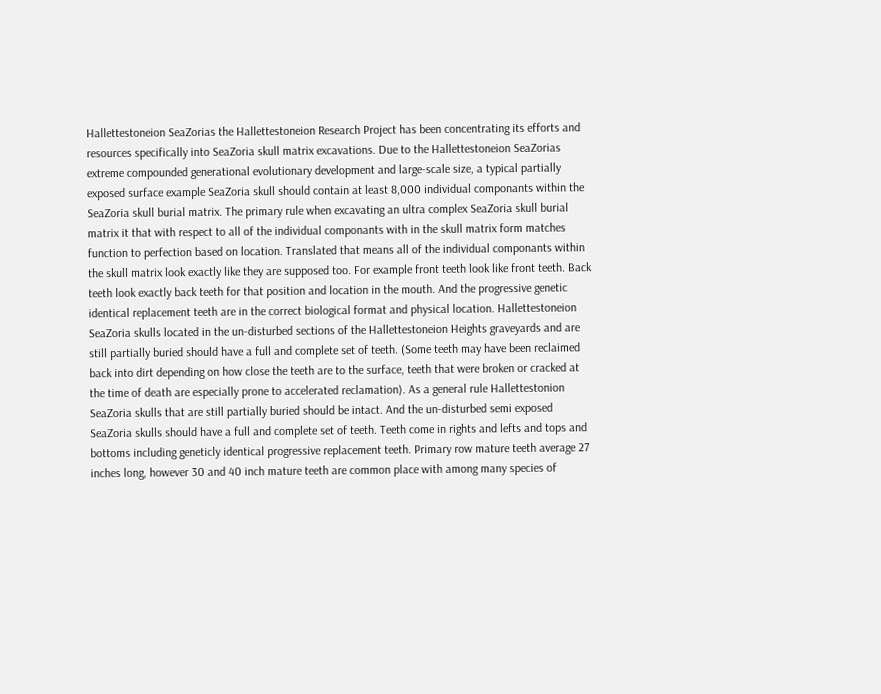Hallettestoneion SeaZorias the Hallettestoneion Research Project has been concentrating its efforts and resources specifically into SeaZoria skull matrix excavations. Due to the Hallettestoneion SeaZorias extreme compounded generational evolutionary development and large-scale size, a typical partially exposed surface example SeaZoria skull should contain at least 8,000 individual componants within the SeaZoria skull burial matrix. The primary rule when excavating an ultra complex SeaZoria skull burial matrix it that with respect to all of the individual componants with in the skull matrix form matches function to perfection based on location. Translated that means all of the individual componants within the skull matrix look exactly like they are supposed too. For example front teeth look like front teeth. Back teeth look exactly back teeth for that position and location in the mouth. And the progressive genetic identical replacement teeth are in the correct biological format and physical location. Hallettestoneion SeaZoria skulls located in the un-disturbed sections of the Hallettestoneion Heights graveyards and are still partially buried should have a full and complete set of teeth. (Some teeth may have been reclaimed back into dirt depending on how close the teeth are to the surface, teeth that were broken or cracked at the time of death are especially prone to accelerated reclamation). As a general rule Hallettestonion SeaZoria skulls that are still partially buried should be intact. And the un-disturbed semi exposed SeaZoria skulls should have a full and complete set of teeth. Teeth come in rights and lefts and tops and bottoms including geneticly identical progressive replacement teeth. Primary row mature teeth average 27 inches long, however 30 and 40 inch mature teeth are common place with among many species of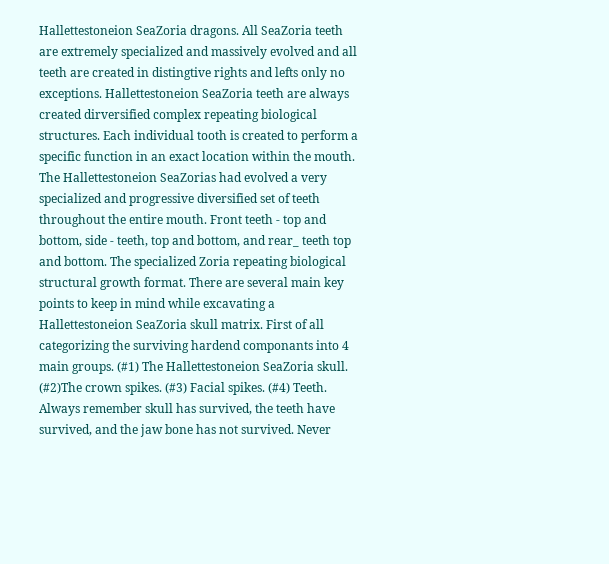Hallettestoneion SeaZoria dragons. All SeaZoria teeth are extremely specialized and massively evolved and all teeth are created in distingtive rights and lefts only no exceptions. Hallettestoneion SeaZoria teeth are always created dirversified complex repeating biological structures. Each individual tooth is created to perform a specific function in an exact location within the mouth. The Hallettestoneion SeaZorias had evolved a very specialized and progressive diversified set of teeth throughout the entire mouth. Front teeth - top and bottom, side - teeth, top and bottom, and rear_ teeth top and bottom. The specialized Zoria repeating biological structural growth format. There are several main key points to keep in mind while excavating a Hallettestoneion SeaZoria skull matrix. First of all categorizing the surviving hardend componants into 4 main groups. (#1) The Hallettestoneion SeaZoria skull. (#2)The crown spikes. (#3) Facial spikes. (#4) Teeth. Always remember skull has survived, the teeth have survived, and the jaw bone has not survived. Never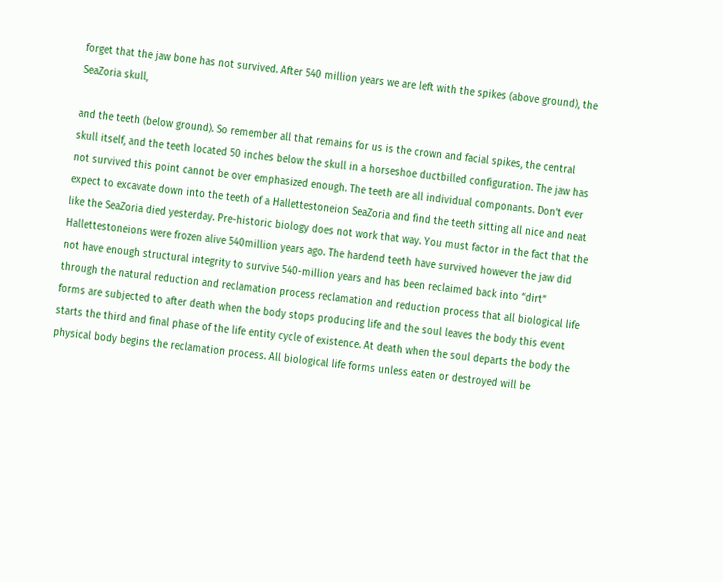forget that the jaw bone has not survived. After 540 million years we are left with the spikes (above ground), the SeaZoria skull,

and the teeth (below ground). So remember all that remains for us is the crown and facial spikes, the central skull itself, and the teeth located 50 inches below the skull in a horseshoe ductbilled configuration. The jaw has not survived this point cannot be over emphasized enough. The teeth are all individual componants. Don’t ever expect to excavate down into the teeth of a Hallettestoneion SeaZoria and find the teeth sitting all nice and neat like the SeaZoria died yesterday. Pre-historic biology does not work that way. You must factor in the fact that the Hallettestoneions were frozen alive 540million years ago. The hardend teeth have survived however the jaw did not have enough structural integrity to survive 540-million years and has been reclaimed back into “dirt” through the natural reduction and reclamation process reclamation and reduction process that all biological life forms are subjected to after death when the body stops producing life and the soul leaves the body this event starts the third and final phase of the life entity cycle of existence. At death when the soul departs the body the physical body begins the reclamation process. All biological life forms unless eaten or destroyed will be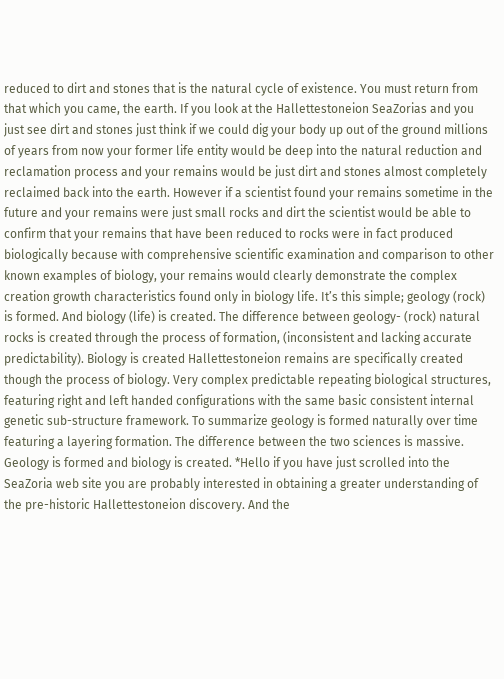reduced to dirt and stones that is the natural cycle of existence. You must return from that which you came, the earth. If you look at the Hallettestoneion SeaZorias and you just see dirt and stones just think if we could dig your body up out of the ground millions of years from now your former life entity would be deep into the natural reduction and reclamation process and your remains would be just dirt and stones almost completely reclaimed back into the earth. However if a scientist found your remains sometime in the future and your remains were just small rocks and dirt the scientist would be able to confirm that your remains that have been reduced to rocks were in fact produced biologically because with comprehensive scientific examination and comparison to other known examples of biology, your remains would clearly demonstrate the complex creation growth characteristics found only in biology life. It’s this simple; geology (rock) is formed. And biology (life) is created. The difference between geology- (rock) natural rocks is created through the process of formation, (inconsistent and lacking accurate predictability). Biology is created Hallettestoneion remains are specifically created though the process of biology. Very complex predictable repeating biological structures, featuring right and left handed configurations with the same basic consistent internal genetic sub-structure framework. To summarize geology is formed naturally over time featuring a layering formation. The difference between the two sciences is massive. Geology is formed and biology is created. *Hello if you have just scrolled into the SeaZoria web site you are probably interested in obtaining a greater understanding of the pre-historic Hallettestoneion discovery. And the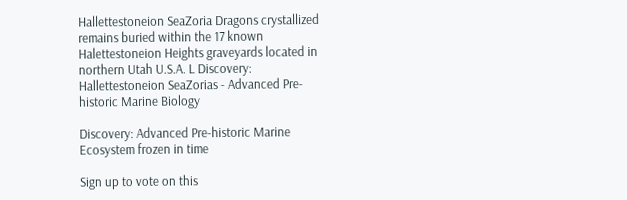Hallettestoneion SeaZoria Dragons crystallized remains buried within the 17 known Halettestoneion Heights graveyards located in northern Utah U.S.A. L Discovery: Hallettestoneion SeaZorias - Advanced Pre-historic Marine Biology

Discovery: Advanced Pre-historic Marine Ecosystem frozen in time

Sign up to vote on this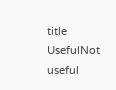title
UsefulNot useful